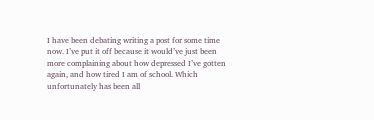I have been debating writing a post for some time now. I’ve put it off because it would’ve just been more complaining about how depressed I’ve gotten again, and how tired I am of school. Which unfortunately has been all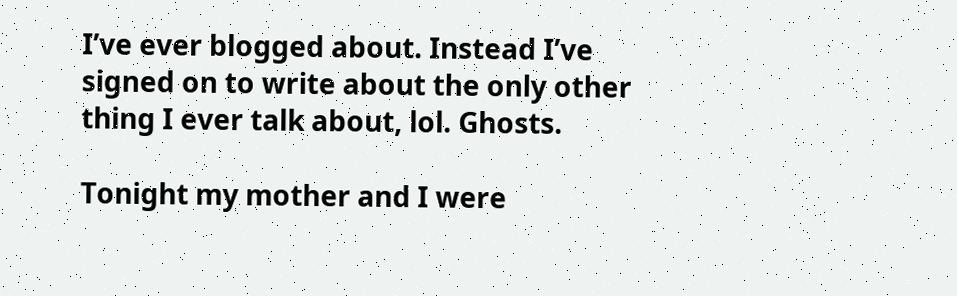I’ve ever blogged about. Instead I’ve signed on to write about the only other thing I ever talk about, lol. Ghosts.

Tonight my mother and I were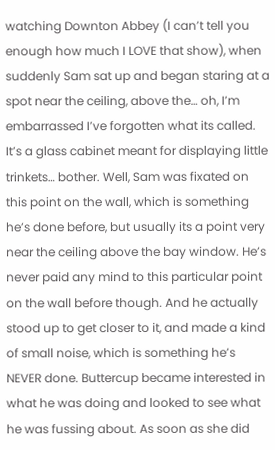watching Downton Abbey (I can’t tell you enough how much I LOVE that show), when suddenly Sam sat up and began staring at a spot near the ceiling, above the… oh, I’m embarrassed I’ve forgotten what its called. It’s a glass cabinet meant for displaying little trinkets… bother. Well, Sam was fixated on this point on the wall, which is something he’s done before, but usually its a point very near the ceiling above the bay window. He’s never paid any mind to this particular point on the wall before though. And he actually stood up to get closer to it, and made a kind of small noise, which is something he’s NEVER done. Buttercup became interested in what he was doing and looked to see what he was fussing about. As soon as she did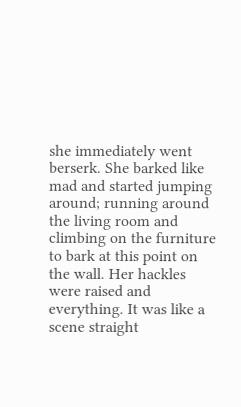she immediately went berserk. She barked like mad and started jumping around; running around the living room and climbing on the furniture to bark at this point on the wall. Her hackles were raised and everything. It was like a scene straight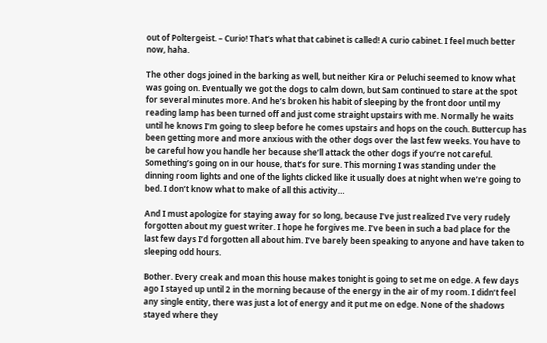out of Poltergeist. – Curio! That’s what that cabinet is called! A curio cabinet. I feel much better now, haha.

The other dogs joined in the barking as well, but neither Kira or Peluchi seemed to know what was going on. Eventually we got the dogs to calm down, but Sam continued to stare at the spot for several minutes more. And he’s broken his habit of sleeping by the front door until my reading lamp has been turned off and just come straight upstairs with me. Normally he waits until he knows I’m going to sleep before he comes upstairs and hops on the couch. Buttercup has been getting more and more anxious with the other dogs over the last few weeks. You have to be careful how you handle her because she’ll attack the other dogs if you’re not careful. Something’s going on in our house, that’s for sure. This morning I was standing under the dinning room lights and one of the lights clicked like it usually does at night when we’re going to bed. I don’t know what to make of all this activity…

And I must apologize for staying away for so long, because I’ve just realized I’ve very rudely forgotten about my guest writer. I hope he forgives me. I’ve been in such a bad place for the last few days I’d forgotten all about him. I’ve barely been speaking to anyone and have taken to sleeping odd hours.

Bother. Every creak and moan this house makes tonight is going to set me on edge. A few days ago I stayed up until 2 in the morning because of the energy in the air of my room. I didn’t feel any single entity, there was just a lot of energy and it put me on edge. None of the shadows stayed where they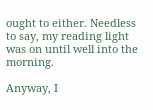ought to either. Needless to say, my reading light was on until well into the morning.

Anyway, I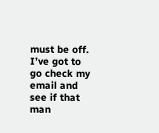must be off. I’ve got to go check my email and see if that man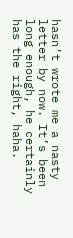hasn’t wrote me a nasty letter by now. It’s been long enough, he certainly has the right, haha.